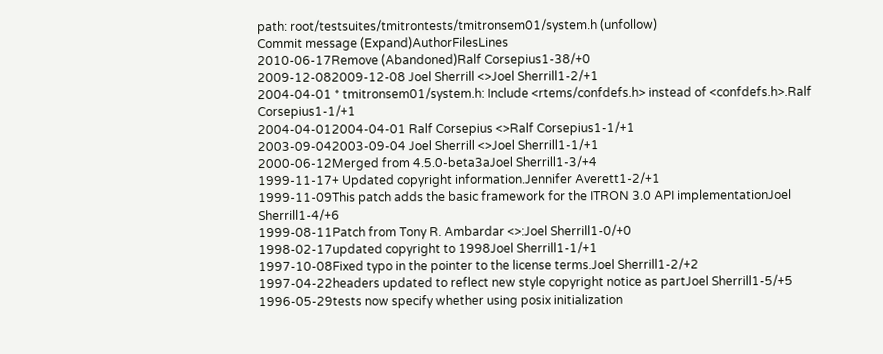path: root/testsuites/tmitrontests/tmitronsem01/system.h (unfollow)
Commit message (Expand)AuthorFilesLines
2010-06-17Remove (Abandoned)Ralf Corsepius1-38/+0
2009-12-082009-12-08 Joel Sherrill <>Joel Sherrill1-2/+1
2004-04-01 * tmitronsem01/system.h: Include <rtems/confdefs.h> instead of <confdefs.h>.Ralf Corsepius1-1/+1
2004-04-012004-04-01 Ralf Corsepius <>Ralf Corsepius1-1/+1
2003-09-042003-09-04 Joel Sherrill <>Joel Sherrill1-1/+1
2000-06-12Merged from 4.5.0-beta3aJoel Sherrill1-3/+4
1999-11-17+ Updated copyright information.Jennifer Averett1-2/+1
1999-11-09This patch adds the basic framework for the ITRON 3.0 API implementationJoel Sherrill1-4/+6
1999-08-11Patch from Tony R. Ambardar <>:Joel Sherrill1-0/+0
1998-02-17updated copyright to 1998Joel Sherrill1-1/+1
1997-10-08Fixed typo in the pointer to the license terms.Joel Sherrill1-2/+2
1997-04-22headers updated to reflect new style copyright notice as partJoel Sherrill1-5/+5
1996-05-29tests now specify whether using posix initialization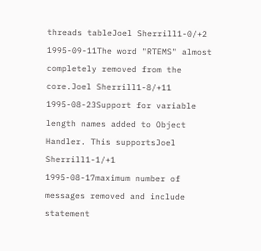threads tableJoel Sherrill1-0/+2
1995-09-11The word "RTEMS" almost completely removed from the core.Joel Sherrill1-8/+11
1995-08-23Support for variable length names added to Object Handler. This supportsJoel Sherrill1-1/+1
1995-08-17maximum number of messages removed and include statement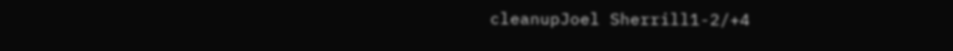cleanupJoel Sherrill1-2/+4